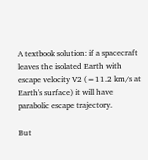A textbook solution: if a spacecraft leaves the isolated Earth with escape velocity V2 (=11.2 km/s at Earth's surface) it will have parabolic escape trajectory.

But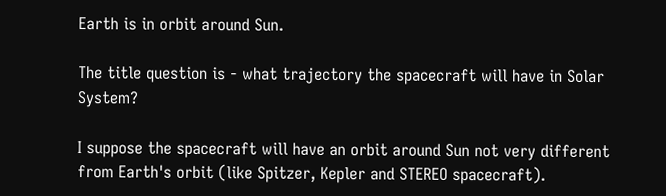Earth is in orbit around Sun.

The title question is - what trajectory the spacecraft will have in Solar System?

I suppose the spacecraft will have an orbit around Sun not very different from Earth's orbit (like Spitzer, Kepler and STEREO spacecraft).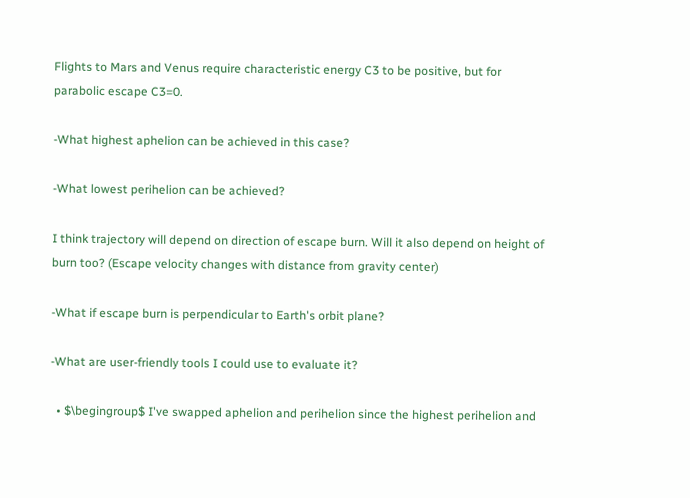Flights to Mars and Venus require characteristic energy C3 to be positive, but for parabolic escape C3=0.

-What highest aphelion can be achieved in this case?

-What lowest perihelion can be achieved?

I think trajectory will depend on direction of escape burn. Will it also depend on height of burn too? (Escape velocity changes with distance from gravity center)

-What if escape burn is perpendicular to Earth's orbit plane?

-What are user-friendly tools I could use to evaluate it?

  • $\begingroup$ I've swapped aphelion and perihelion since the highest perihelion and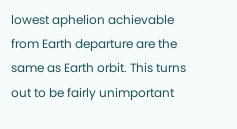lowest aphelion achievable from Earth departure are the same as Earth orbit. This turns out to be fairly unimportant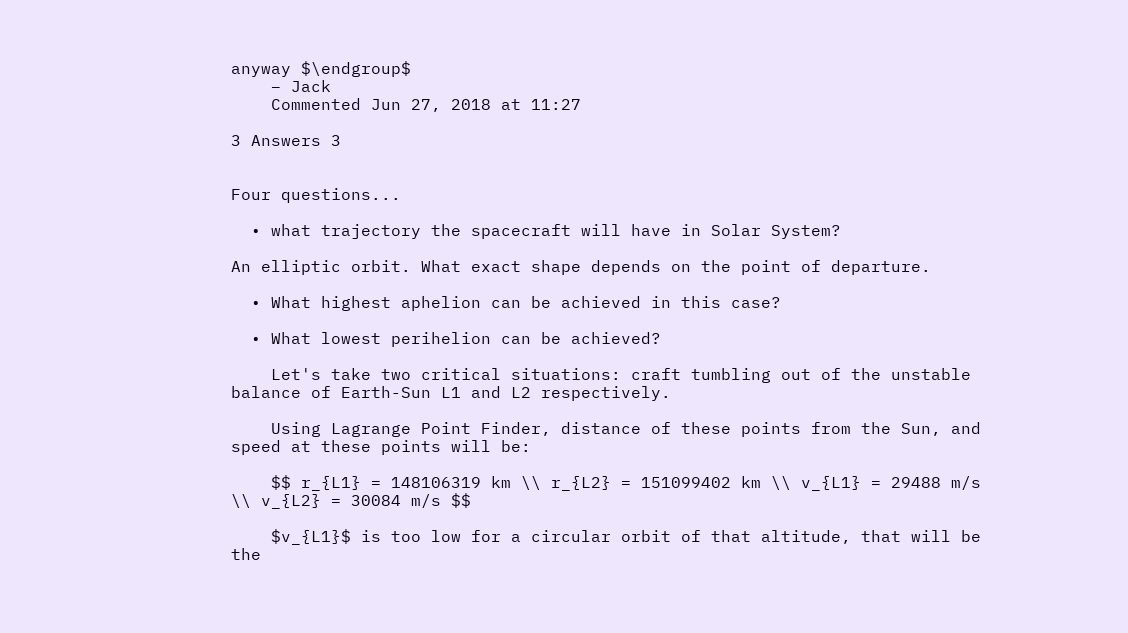anyway $\endgroup$
    – Jack
    Commented Jun 27, 2018 at 11:27

3 Answers 3


Four questions...

  • what trajectory the spacecraft will have in Solar System?

An elliptic orbit. What exact shape depends on the point of departure.

  • What highest aphelion can be achieved in this case?

  • What lowest perihelion can be achieved?

    Let's take two critical situations: craft tumbling out of the unstable balance of Earth-Sun L1 and L2 respectively.

    Using Lagrange Point Finder, distance of these points from the Sun, and speed at these points will be:

    $$ r_{L1} = 148106319 km \\ r_{L2} = 151099402 km \\ v_{L1} = 29488 m/s \\ v_{L2} = 30084 m/s $$

    $v_{L1}$ is too low for a circular orbit of that altitude, that will be the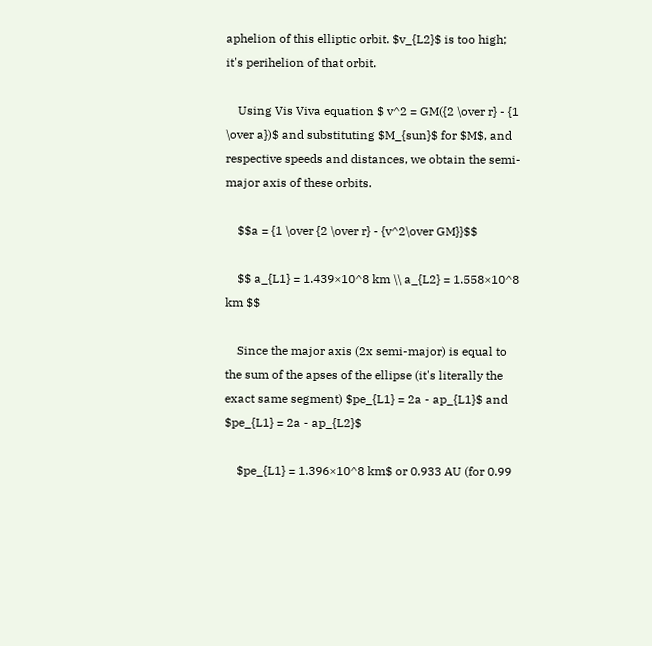aphelion of this elliptic orbit. $v_{L2}$ is too high; it's perihelion of that orbit.

    Using Vis Viva equation $ v^2 = GM({2 \over r} - {1 \over a})$ and substituting $M_{sun}$ for $M$, and respective speeds and distances, we obtain the semi-major axis of these orbits.

    $$a = {1 \over {2 \over r} - {v^2\over GM}}$$

    $$ a_{L1} = 1.439×10^8 km \\ a_{L2} = 1.558×10^8 km $$

    Since the major axis (2x semi-major) is equal to the sum of the apses of the ellipse (it's literally the exact same segment) $pe_{L1} = 2a - ap_{L1}$ and $pe_{L1} = 2a - ap_{L2}$

    $pe_{L1} = 1.396×10^8 km$ or 0.933 AU (for 0.99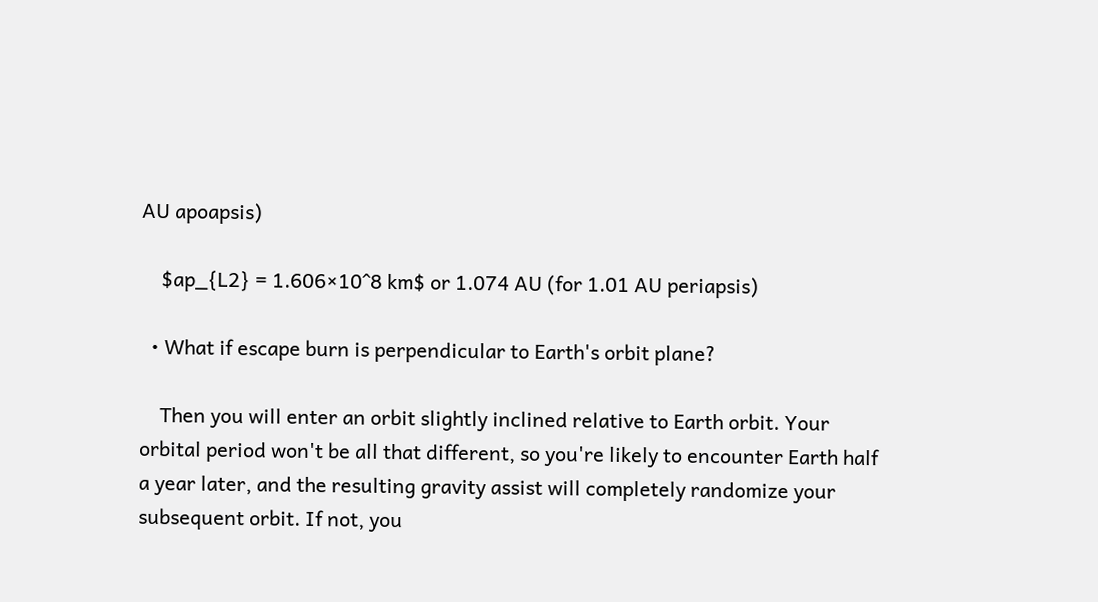AU apoapsis)

    $ap_{L2} = 1.606×10^8 km$ or 1.074 AU (for 1.01 AU periapsis)

  • What if escape burn is perpendicular to Earth's orbit plane?

    Then you will enter an orbit slightly inclined relative to Earth orbit. Your orbital period won't be all that different, so you're likely to encounter Earth half a year later, and the resulting gravity assist will completely randomize your subsequent orbit. If not, you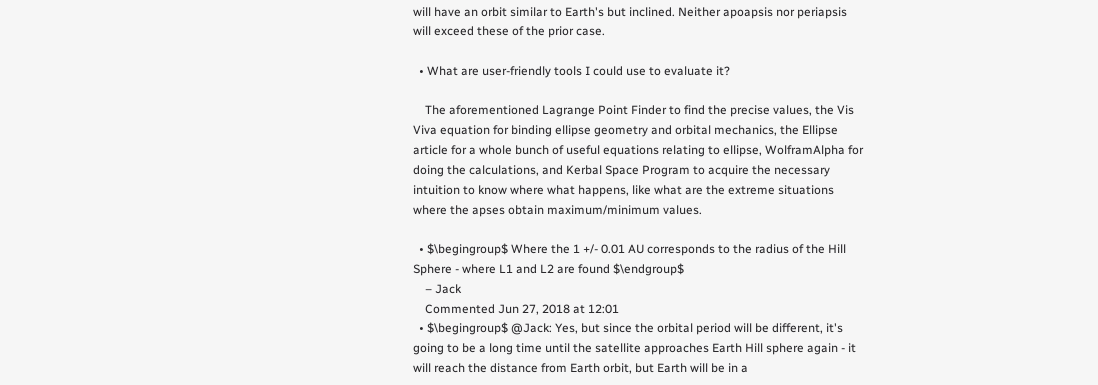will have an orbit similar to Earth's but inclined. Neither apoapsis nor periapsis will exceed these of the prior case.

  • What are user-friendly tools I could use to evaluate it?

    The aforementioned Lagrange Point Finder to find the precise values, the Vis Viva equation for binding ellipse geometry and orbital mechanics, the Ellipse article for a whole bunch of useful equations relating to ellipse, WolframAlpha for doing the calculations, and Kerbal Space Program to acquire the necessary intuition to know where what happens, like what are the extreme situations where the apses obtain maximum/minimum values.

  • $\begingroup$ Where the 1 +/- 0.01 AU corresponds to the radius of the Hill Sphere - where L1 and L2 are found $\endgroup$
    – Jack
    Commented Jun 27, 2018 at 12:01
  • $\begingroup$ @Jack: Yes, but since the orbital period will be different, it's going to be a long time until the satellite approaches Earth Hill sphere again - it will reach the distance from Earth orbit, but Earth will be in a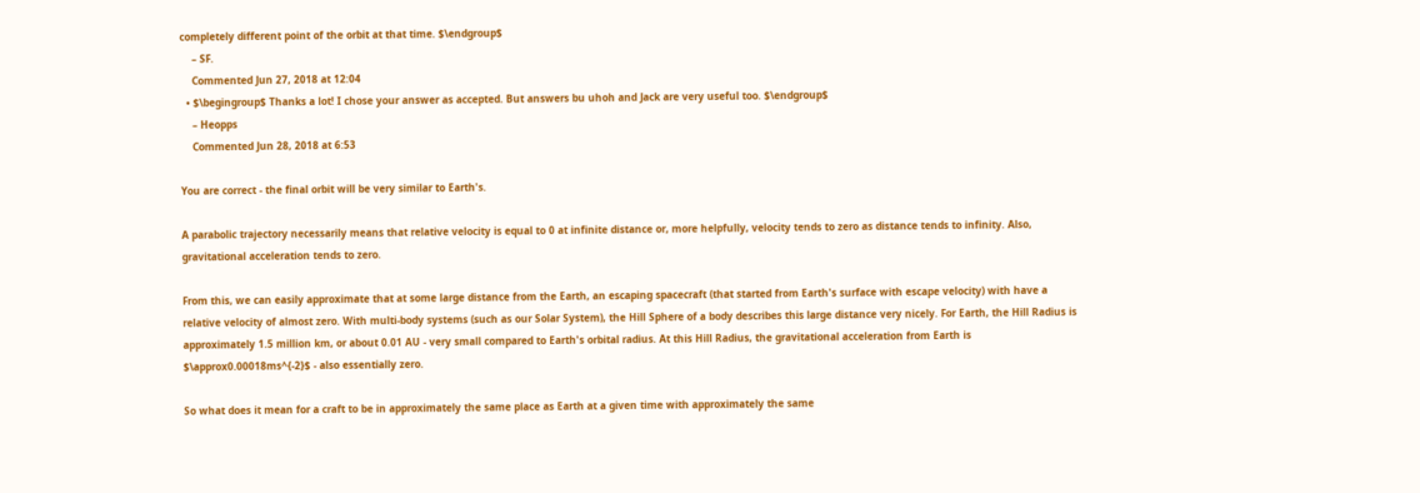completely different point of the orbit at that time. $\endgroup$
    – SF.
    Commented Jun 27, 2018 at 12:04
  • $\begingroup$ Thanks a lot! I chose your answer as accepted. But answers bu uhoh and Jack are very useful too. $\endgroup$
    – Heopps
    Commented Jun 28, 2018 at 6:53

You are correct - the final orbit will be very similar to Earth's.

A parabolic trajectory necessarily means that relative velocity is equal to 0 at infinite distance or, more helpfully, velocity tends to zero as distance tends to infinity. Also, gravitational acceleration tends to zero.

From this, we can easily approximate that at some large distance from the Earth, an escaping spacecraft (that started from Earth's surface with escape velocity) with have a relative velocity of almost zero. With multi-body systems (such as our Solar System), the Hill Sphere of a body describes this large distance very nicely. For Earth, the Hill Radius is approximately 1.5 million km, or about 0.01 AU - very small compared to Earth's orbital radius. At this Hill Radius, the gravitational acceleration from Earth is $\approx0.00018ms^{-2}$ - also essentially zero.

So what does it mean for a craft to be in approximately the same place as Earth at a given time with approximately the same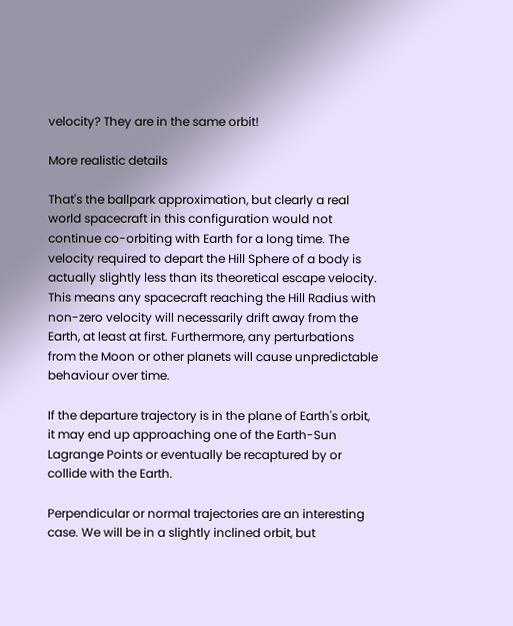velocity? They are in the same orbit!

More realistic details

That's the ballpark approximation, but clearly a real world spacecraft in this configuration would not continue co-orbiting with Earth for a long time. The velocity required to depart the Hill Sphere of a body is actually slightly less than its theoretical escape velocity. This means any spacecraft reaching the Hill Radius with non-zero velocity will necessarily drift away from the Earth, at least at first. Furthermore, any perturbations from the Moon or other planets will cause unpredictable behaviour over time.

If the departure trajectory is in the plane of Earth's orbit, it may end up approaching one of the Earth-Sun Lagrange Points or eventually be recaptured by or collide with the Earth.

Perpendicular or normal trajectories are an interesting case. We will be in a slightly inclined orbit, but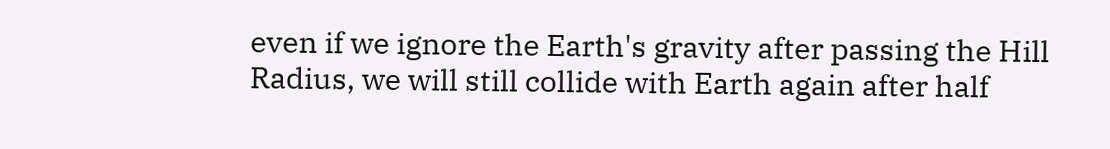even if we ignore the Earth's gravity after passing the Hill Radius, we will still collide with Earth again after half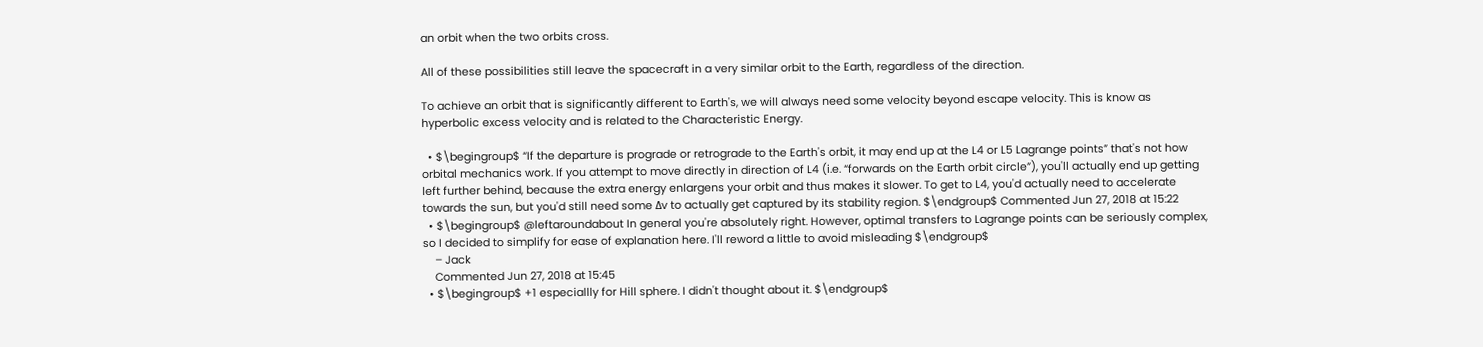an orbit when the two orbits cross.

All of these possibilities still leave the spacecraft in a very similar orbit to the Earth, regardless of the direction.

To achieve an orbit that is significantly different to Earth's, we will always need some velocity beyond escape velocity. This is know as hyperbolic excess velocity and is related to the Characteristic Energy.

  • $\begingroup$ “If the departure is prograde or retrograde to the Earth's orbit, it may end up at the L4 or L5 Lagrange points” that's not how orbital mechanics work. If you attempt to move directly in direction of L4 (i.e. “forwards on the Earth orbit circle”), you'll actually end up getting left further behind, because the extra energy enlargens your orbit and thus makes it slower. To get to L4, you'd actually need to accelerate towards the sun, but you'd still need some Δv to actually get captured by its stability region. $\endgroup$ Commented Jun 27, 2018 at 15:22
  • $\begingroup$ @leftaroundabout In general you're absolutely right. However, optimal transfers to Lagrange points can be seriously complex, so I decided to simplify for ease of explanation here. I'll reword a little to avoid misleading $\endgroup$
    – Jack
    Commented Jun 27, 2018 at 15:45
  • $\begingroup$ +1 especiallly for Hill sphere. I didn't thought about it. $\endgroup$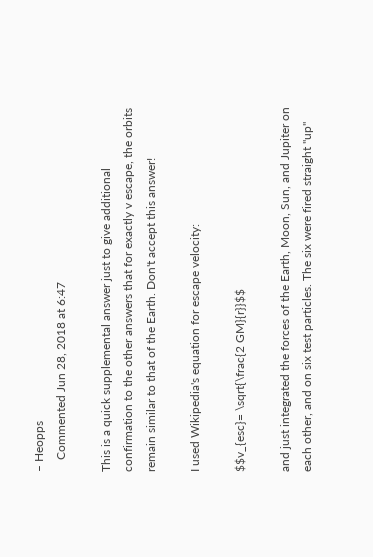– Heopps
    Commented Jun 28, 2018 at 6:47

This is a quick supplemental answer just to give additional confirmation to the other answers that for exactly v escape, the orbits remain similar to that of the Earth. Don't accept this answer!

I used Wikipedia's equation for escape velocity:

$$v_{esc}= \sqrt{\frac{2 GM}{r}}$$

and just integrated the forces of the Earth, Moon, Sun, and Jupiter on each other, and on six test particles. The six were fired straight "up"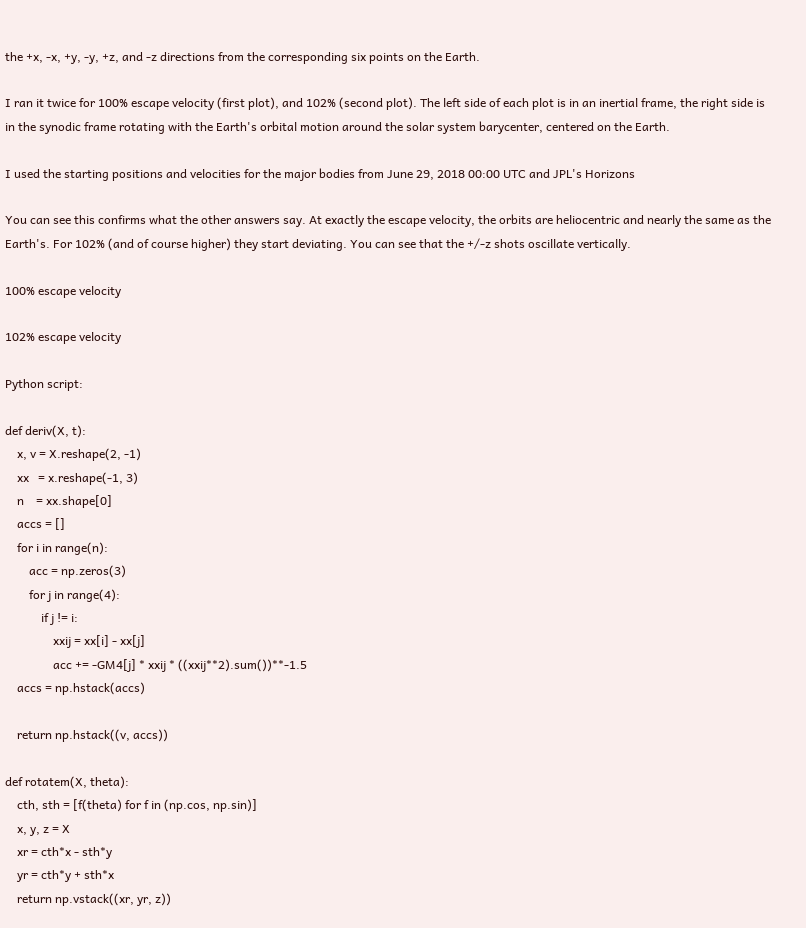the +x, -x, +y, -y, +z, and -z directions from the corresponding six points on the Earth.

I ran it twice for 100% escape velocity (first plot), and 102% (second plot). The left side of each plot is in an inertial frame, the right side is in the synodic frame rotating with the Earth's orbital motion around the solar system barycenter, centered on the Earth.

I used the starting positions and velocities for the major bodies from June 29, 2018 00:00 UTC and JPL's Horizons

You can see this confirms what the other answers say. At exactly the escape velocity, the orbits are heliocentric and nearly the same as the Earth's. For 102% (and of course higher) they start deviating. You can see that the +/-z shots oscillate vertically.

100% escape velocity

102% escape velocity

Python script:

def deriv(X, t):
    x, v = X.reshape(2, -1)
    xx   = x.reshape(-1, 3)
    n    = xx.shape[0]
    accs = []
    for i in range(n):
        acc = np.zeros(3)
        for j in range(4):
            if j != i:
                xxij = xx[i] - xx[j]
                acc += -GM4[j] * xxij * ((xxij**2).sum())**-1.5
    accs = np.hstack(accs)

    return np.hstack((v, accs))

def rotatem(X, theta):
    cth, sth = [f(theta) for f in (np.cos, np.sin)]
    x, y, z = X
    xr = cth*x - sth*y
    yr = cth*y + sth*x
    return np.vstack((xr, yr, z))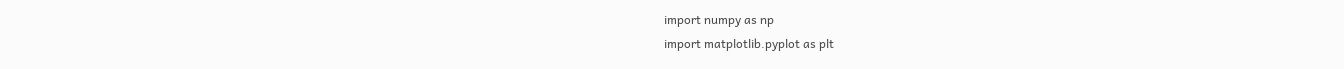import numpy as np
import matplotlib.pyplot as plt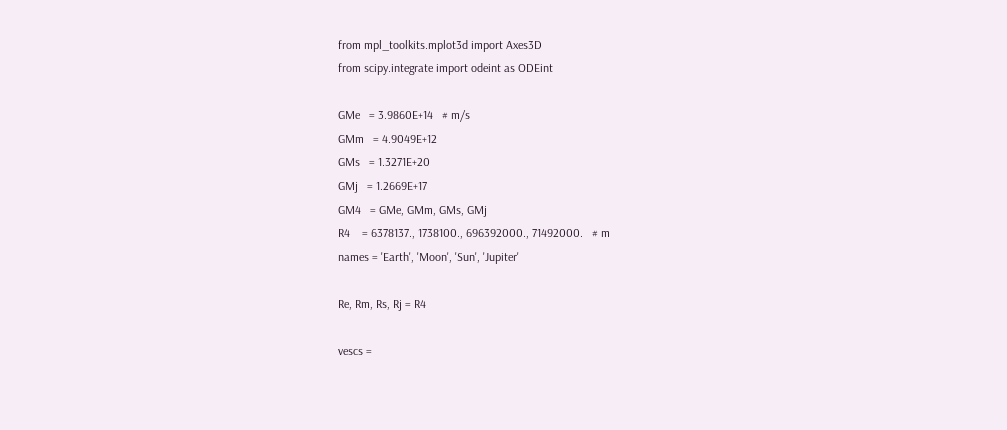from mpl_toolkits.mplot3d import Axes3D
from scipy.integrate import odeint as ODEint

GMe   = 3.9860E+14   # m/s
GMm   = 4.9049E+12
GMs   = 1.3271E+20
GMj   = 1.2669E+17
GM4   = GMe, GMm, GMs, GMj
R4    = 6378137., 1738100., 696392000., 71492000.   # m
names = 'Earth', 'Moon', 'Sun', 'Jupiter'

Re, Rm, Rs, Rj = R4

vescs =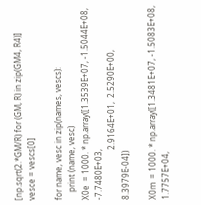[np.sqrt(2.*GM/R) for (GM, R) in zip(GM4, R4)]
vesce = vescs[0]

for name, vesc in zip(names, vescs):
    print (name, vesc)
X0e  = 1000. * np.array([1.3539E+07, -1.5044E+08, -7.7480E+03,
                         2.9164E+01,  2.5290E+00,  8.3979E-04])

X0m  = 1000. * np.array([1.3481E+07, -1.5083E+08,  1.7757E+04,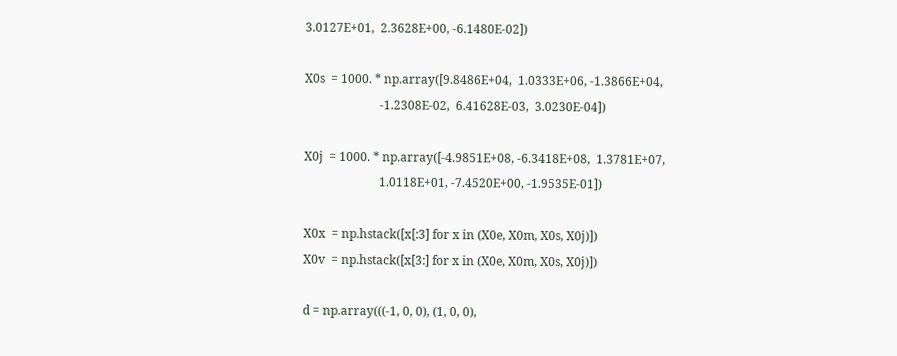3.0127E+01,  2.3628E+00, -6.1480E-02])

X0s  = 1000. * np.array([9.8486E+04,  1.0333E+06, -1.3866E+04,
                         -1.2308E-02,  6.41628E-03,  3.0230E-04])

X0j  = 1000. * np.array([-4.9851E+08, -6.3418E+08,  1.3781E+07,
                         1.0118E+01, -7.4520E+00, -1.9535E-01])

X0x  = np.hstack([x[:3] for x in (X0e, X0m, X0s, X0j)])
X0v  = np.hstack([x[3:] for x in (X0e, X0m, X0s, X0j)])

d = np.array(((-1, 0, 0), (1, 0, 0),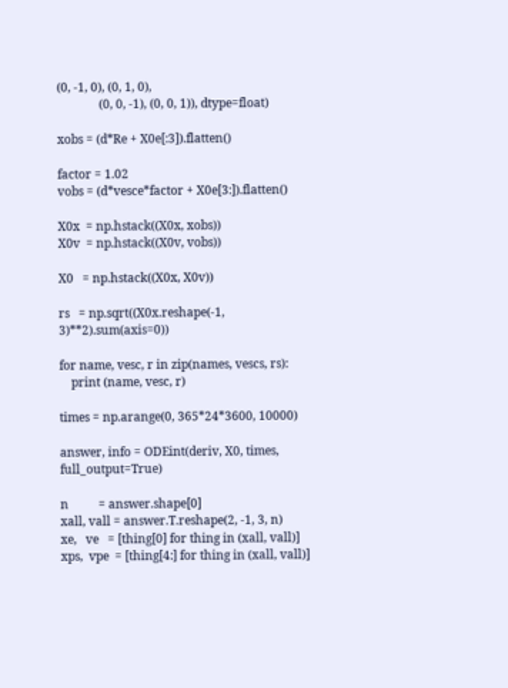(0, -1, 0), (0, 1, 0),
              (0, 0, -1), (0, 0, 1)), dtype=float)

xobs = (d*Re + X0e[:3]).flatten()

factor = 1.02
vobs = (d*vesce*factor + X0e[3:]).flatten()

X0x  = np.hstack((X0x, xobs))
X0v  = np.hstack((X0v, vobs))

X0   = np.hstack((X0x, X0v))

rs   = np.sqrt((X0x.reshape(-1, 3)**2).sum(axis=0))

for name, vesc, r in zip(names, vescs, rs):
    print (name, vesc, r)

times = np.arange(0, 365*24*3600, 10000)

answer, info = ODEint(deriv, X0, times, full_output=True)

n          = answer.shape[0]
xall, vall = answer.T.reshape(2, -1, 3, n)
xe,   ve   = [thing[0] for thing in (xall, vall)]
xps,  vpe  = [thing[4:] for thing in (xall, vall)]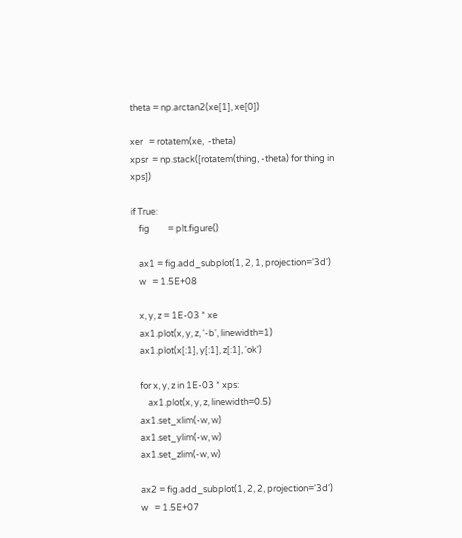theta = np.arctan2(xe[1], xe[0])

xer   = rotatem(xe,  -theta)
xpsr  = np.stack([rotatem(thing, -theta) for thing in xps])

if True:
    fig         = plt.figure()

    ax1 = fig.add_subplot(1, 2, 1, projection='3d')
    w   = 1.5E+08

    x, y, z = 1E-03 * xe
    ax1.plot(x, y, z, '-b', linewidth=1)
    ax1.plot(x[:1], y[:1], z[:1], 'ok')

    for x, y, z in 1E-03 * xps:
        ax1.plot(x, y, z, linewidth=0.5)
    ax1.set_xlim(-w, w)
    ax1.set_ylim(-w, w)
    ax1.set_zlim(-w, w)

    ax2 = fig.add_subplot(1, 2, 2, projection='3d')
    w   = 1.5E+07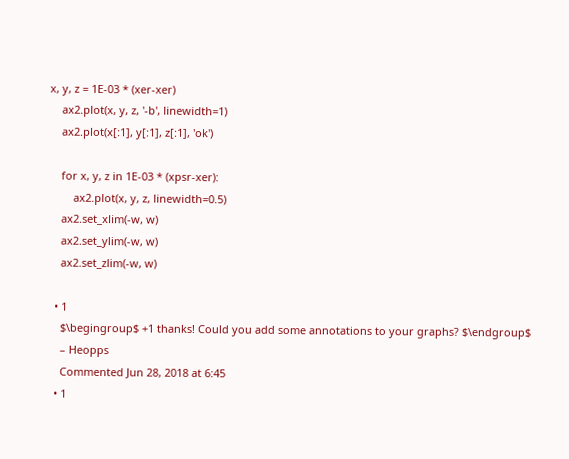x, y, z = 1E-03 * (xer-xer)
    ax2.plot(x, y, z, '-b', linewidth=1)
    ax2.plot(x[:1], y[:1], z[:1], 'ok')

    for x, y, z in 1E-03 * (xpsr-xer):
        ax2.plot(x, y, z, linewidth=0.5)
    ax2.set_xlim(-w, w)
    ax2.set_ylim(-w, w)
    ax2.set_zlim(-w, w)

  • 1
    $\begingroup$ +1 thanks! Could you add some annotations to your graphs? $\endgroup$
    – Heopps
    Commented Jun 28, 2018 at 6:45
  • 1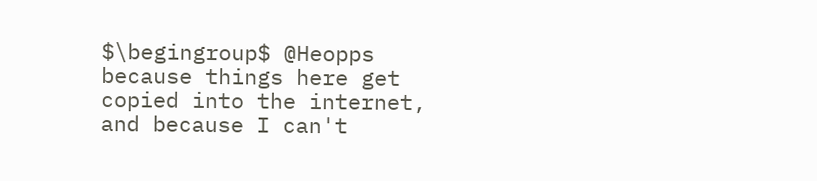$\begingroup$ @Heopps because things here get copied into the internet, and because I can't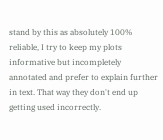stand by this as absolutely 100% reliable, I try to keep my plots informative but incompletely annotated and prefer to explain further in text. That way they don't end up getting used incorrectly.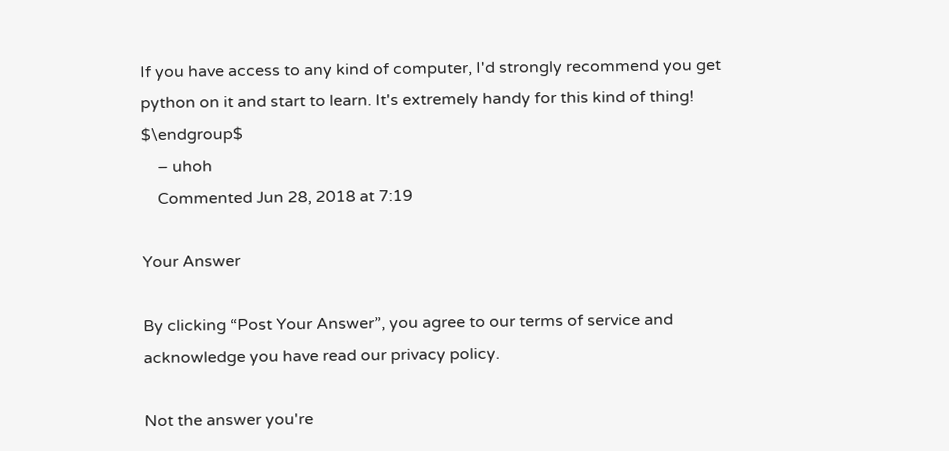If you have access to any kind of computer, I'd strongly recommend you get python on it and start to learn. It's extremely handy for this kind of thing! $\endgroup$
    – uhoh
    Commented Jun 28, 2018 at 7:19

Your Answer

By clicking “Post Your Answer”, you agree to our terms of service and acknowledge you have read our privacy policy.

Not the answer you're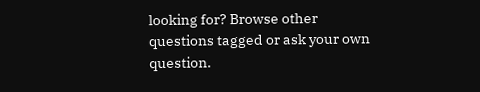looking for? Browse other questions tagged or ask your own question.